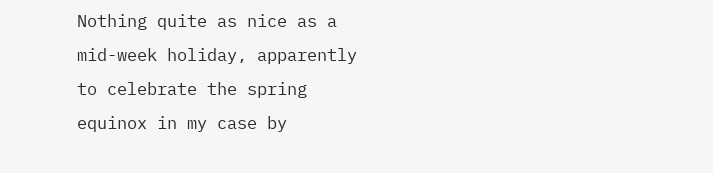Nothing quite as nice as a mid-week holiday, apparently to celebrate the spring equinox in my case by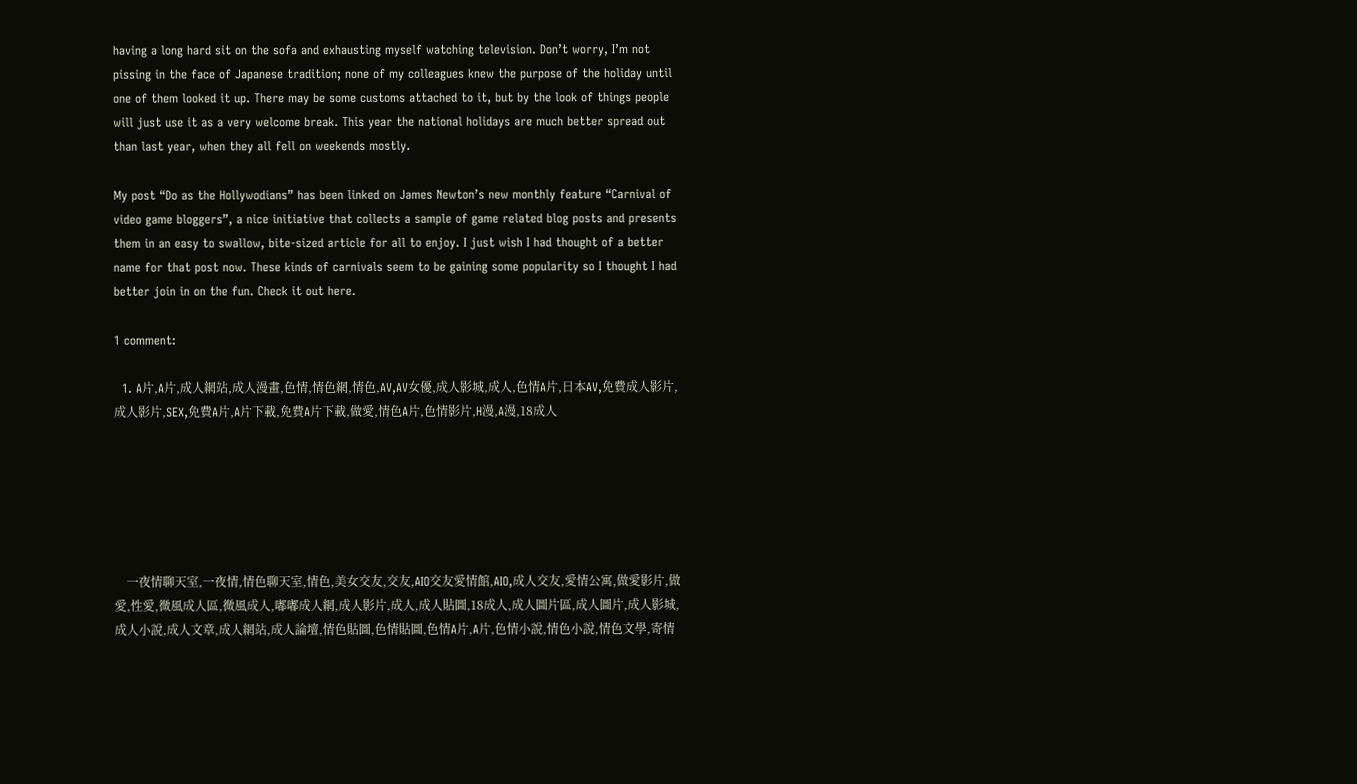having a long hard sit on the sofa and exhausting myself watching television. Don’t worry, I’m not pissing in the face of Japanese tradition; none of my colleagues knew the purpose of the holiday until one of them looked it up. There may be some customs attached to it, but by the look of things people will just use it as a very welcome break. This year the national holidays are much better spread out than last year, when they all fell on weekends mostly.

My post “Do as the Hollywodians” has been linked on James Newton’s new monthly feature “Carnival of video game bloggers”, a nice initiative that collects a sample of game related blog posts and presents them in an easy to swallow, bite-sized article for all to enjoy. I just wish I had thought of a better name for that post now. These kinds of carnivals seem to be gaining some popularity so I thought I had better join in on the fun. Check it out here.

1 comment:

  1. A片,A片,成人網站,成人漫畫,色情,情色網,情色,AV,AV女優,成人影城,成人,色情A片,日本AV,免費成人影片,成人影片,SEX,免費A片,A片下載,免費A片下載,做愛,情色A片,色情影片,H漫,A漫,18成人






    一夜情聊天室,一夜情,情色聊天室,情色,美女交友,交友,AIO交友愛情館,AIO,成人交友,愛情公寓,做愛影片,做愛,性愛,微風成人區,微風成人,嘟嘟成人網,成人影片,成人,成人貼圖,18成人,成人圖片區,成人圖片,成人影城,成人小說,成人文章,成人網站,成人論壇,情色貼圖,色情貼圖,色情A片,A片,色情小說,情色小說,情色文學,寄情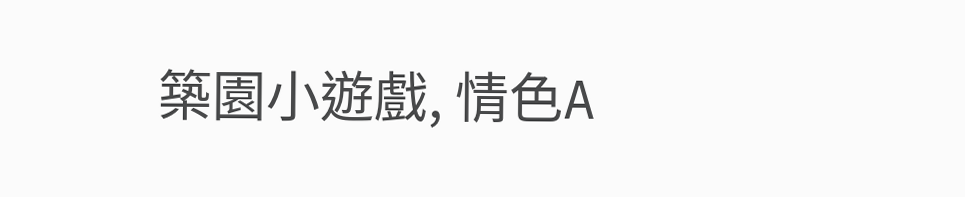築園小遊戲, 情色A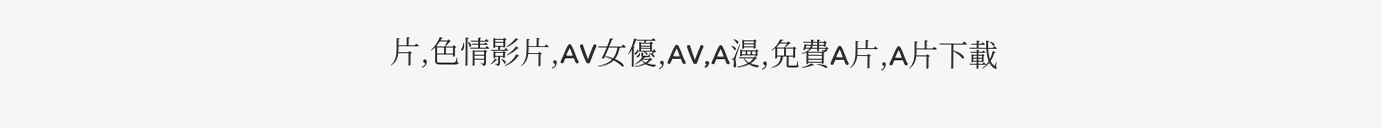片,色情影片,AV女優,AV,A漫,免費A片,A片下載